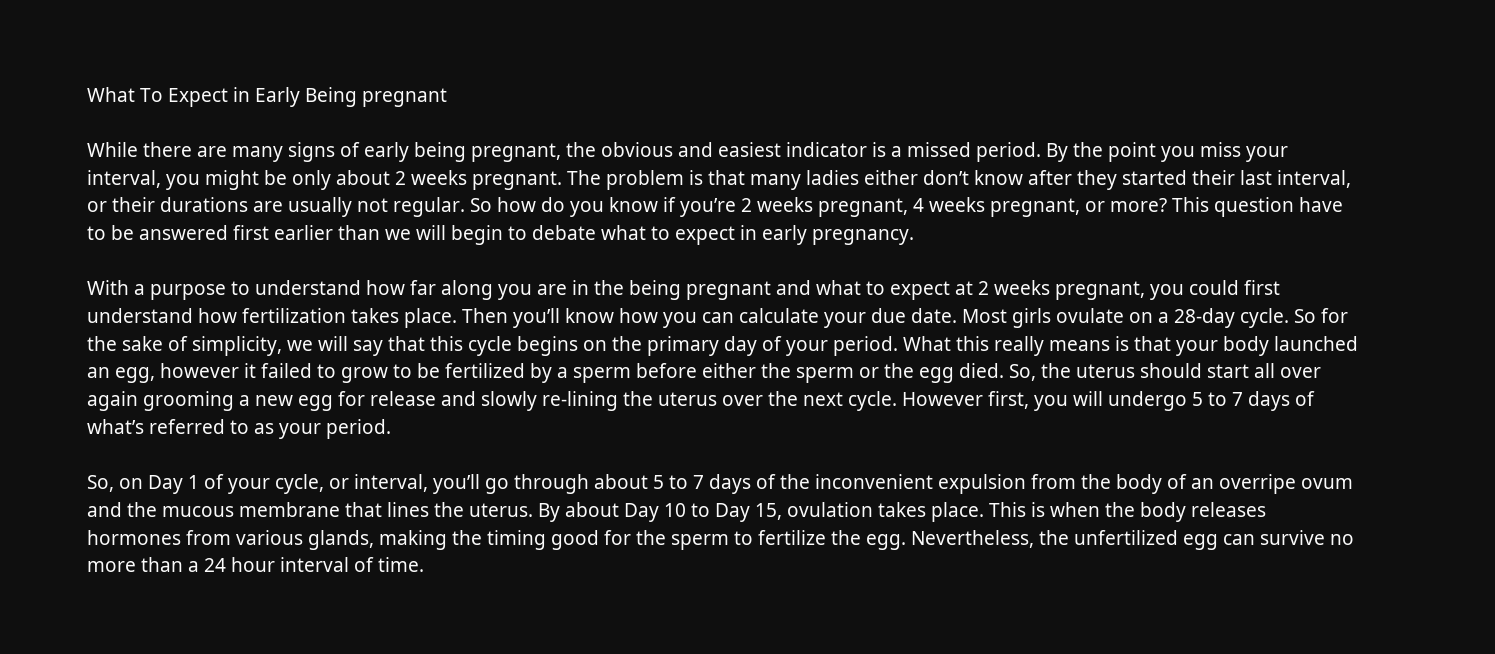What To Expect in Early Being pregnant

While there are many signs of early being pregnant, the obvious and easiest indicator is a missed period. By the point you miss your interval, you might be only about 2 weeks pregnant. The problem is that many ladies either don’t know after they started their last interval, or their durations are usually not regular. So how do you know if you’re 2 weeks pregnant, 4 weeks pregnant, or more? This question have to be answered first earlier than we will begin to debate what to expect in early pregnancy.

With a purpose to understand how far along you are in the being pregnant and what to expect at 2 weeks pregnant, you could first understand how fertilization takes place. Then you’ll know how you can calculate your due date. Most girls ovulate on a 28-day cycle. So for the sake of simplicity, we will say that this cycle begins on the primary day of your period. What this really means is that your body launched an egg, however it failed to grow to be fertilized by a sperm before either the sperm or the egg died. So, the uterus should start all over again grooming a new egg for release and slowly re-lining the uterus over the next cycle. However first, you will undergo 5 to 7 days of what’s referred to as your period.

So, on Day 1 of your cycle, or interval, you’ll go through about 5 to 7 days of the inconvenient expulsion from the body of an overripe ovum and the mucous membrane that lines the uterus. By about Day 10 to Day 15, ovulation takes place. This is when the body releases hormones from various glands, making the timing good for the sperm to fertilize the egg. Nevertheless, the unfertilized egg can survive no more than a 24 hour interval of time.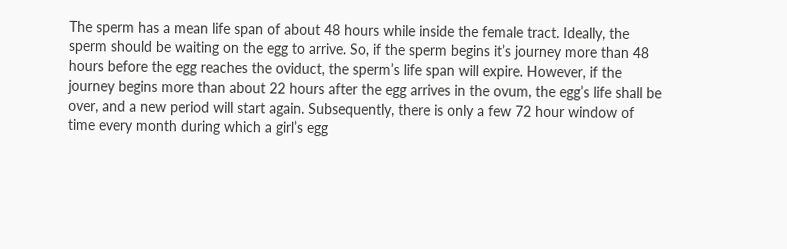The sperm has a mean life span of about 48 hours while inside the female tract. Ideally, the sperm should be waiting on the egg to arrive. So, if the sperm begins it’s journey more than 48 hours before the egg reaches the oviduct, the sperm’s life span will expire. However, if the journey begins more than about 22 hours after the egg arrives in the ovum, the egg’s life shall be over, and a new period will start again. Subsequently, there is only a few 72 hour window of time every month during which a girl’s egg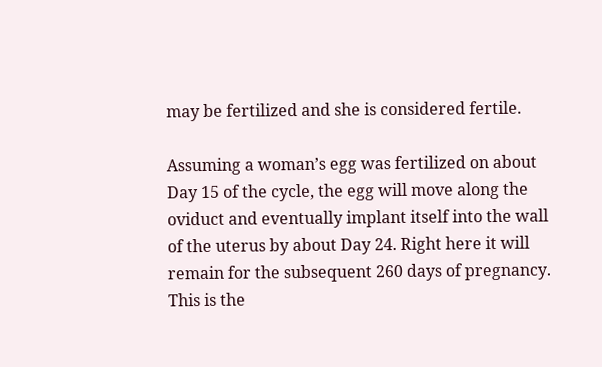may be fertilized and she is considered fertile.

Assuming a woman’s egg was fertilized on about Day 15 of the cycle, the egg will move along the oviduct and eventually implant itself into the wall of the uterus by about Day 24. Right here it will remain for the subsequent 260 days of pregnancy. This is the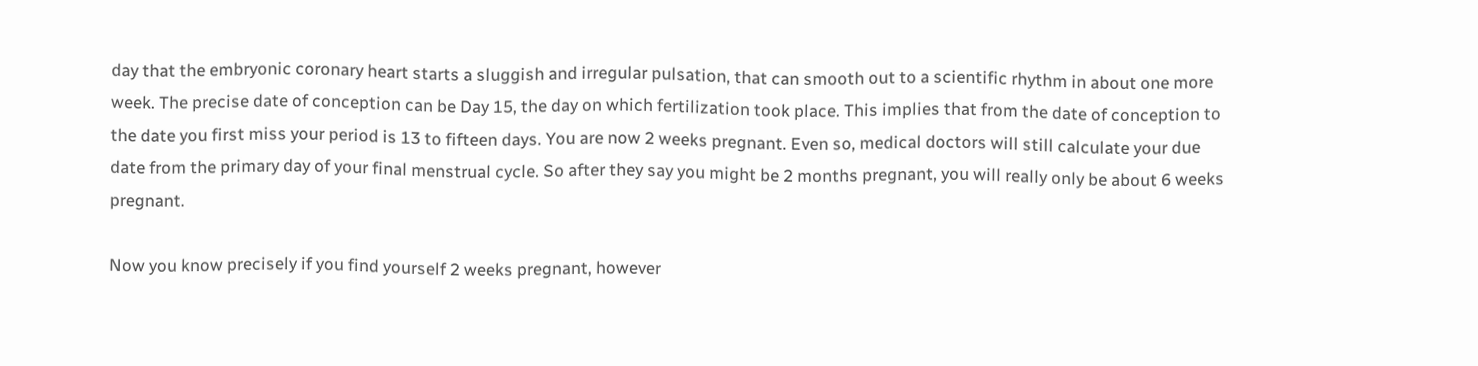day that the embryonic coronary heart starts a sluggish and irregular pulsation, that can smooth out to a scientific rhythm in about one more week. The precise date of conception can be Day 15, the day on which fertilization took place. This implies that from the date of conception to the date you first miss your period is 13 to fifteen days. You are now 2 weeks pregnant. Even so, medical doctors will still calculate your due date from the primary day of your final menstrual cycle. So after they say you might be 2 months pregnant, you will really only be about 6 weeks pregnant.

Now you know precisely if you find yourself 2 weeks pregnant, however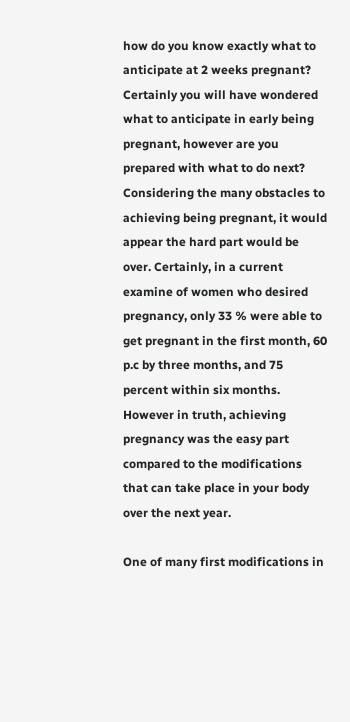how do you know exactly what to anticipate at 2 weeks pregnant? Certainly you will have wondered what to anticipate in early being pregnant, however are you prepared with what to do next? Considering the many obstacles to achieving being pregnant, it would appear the hard part would be over. Certainly, in a current examine of women who desired pregnancy, only 33 % were able to get pregnant in the first month, 60 p.c by three months, and 75 percent within six months. However in truth, achieving pregnancy was the easy part compared to the modifications that can take place in your body over the next year.

One of many first modifications in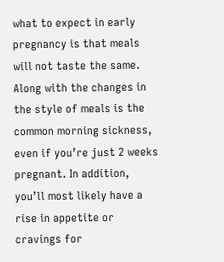what to expect in early pregnancy is that meals will not taste the same. Along with the changes in the style of meals is the common morning sickness, even if you’re just 2 weeks pregnant. In addition, you’ll most likely have a rise in appetite or cravings for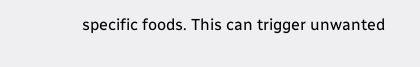specific foods. This can trigger unwanted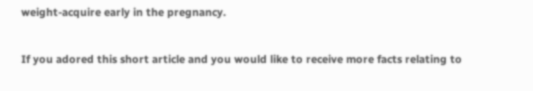weight-acquire early in the pregnancy.

If you adored this short article and you would like to receive more facts relating to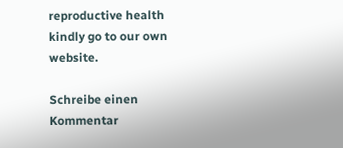reproductive health kindly go to our own website.

Schreibe einen Kommentar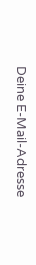Deine E-Mail-Adresse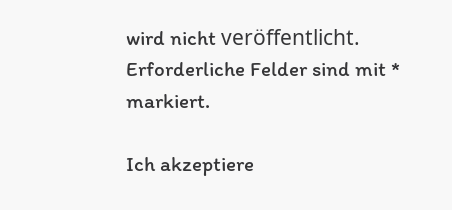wird nicht veröffentlicht. Erforderliche Felder sind mit * markiert.

Ich akzeptiere